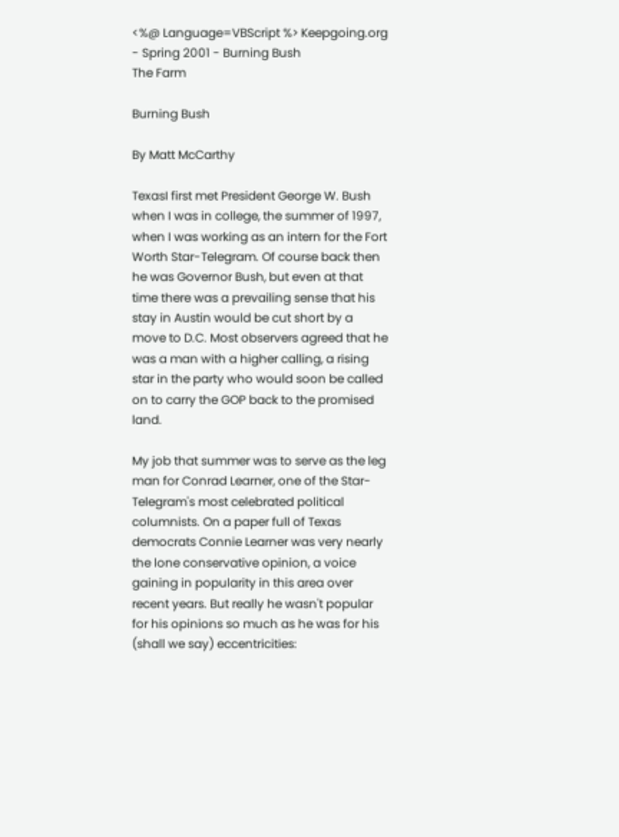<%@ Language=VBScript %> Keepgoing.org - Spring 2001 - Burning Bush
The Farm

Burning Bush

By Matt McCarthy

TexasI first met President George W. Bush when I was in college, the summer of 1997, when I was working as an intern for the Fort Worth Star-Telegram. Of course back then he was Governor Bush, but even at that time there was a prevailing sense that his stay in Austin would be cut short by a move to D.C. Most observers agreed that he was a man with a higher calling, a rising star in the party who would soon be called on to carry the GOP back to the promised land.

My job that summer was to serve as the leg man for Conrad Learner, one of the Star-Telegram's most celebrated political columnists. On a paper full of Texas democrats Connie Learner was very nearly the lone conservative opinion, a voice gaining in popularity in this area over recent years. But really he wasn't popular for his opinions so much as he was for his (shall we say) eccentricities: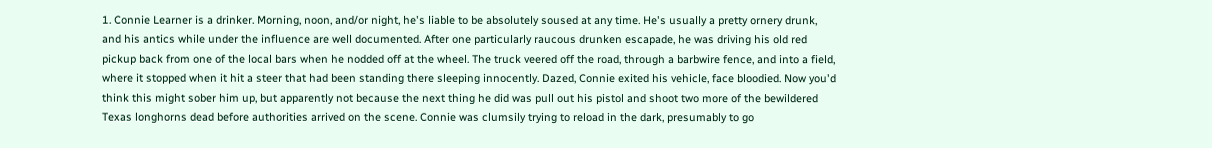1. Connie Learner is a drinker. Morning, noon, and/or night, he's liable to be absolutely soused at any time. He's usually a pretty ornery drunk, and his antics while under the influence are well documented. After one particularly raucous drunken escapade, he was driving his old red pickup back from one of the local bars when he nodded off at the wheel. The truck veered off the road, through a barbwire fence, and into a field, where it stopped when it hit a steer that had been standing there sleeping innocently. Dazed, Connie exited his vehicle, face bloodied. Now you'd think this might sober him up, but apparently not because the next thing he did was pull out his pistol and shoot two more of the bewildered Texas longhorns dead before authorities arrived on the scene. Connie was clumsily trying to reload in the dark, presumably to go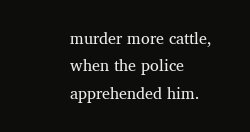murder more cattle, when the police apprehended him.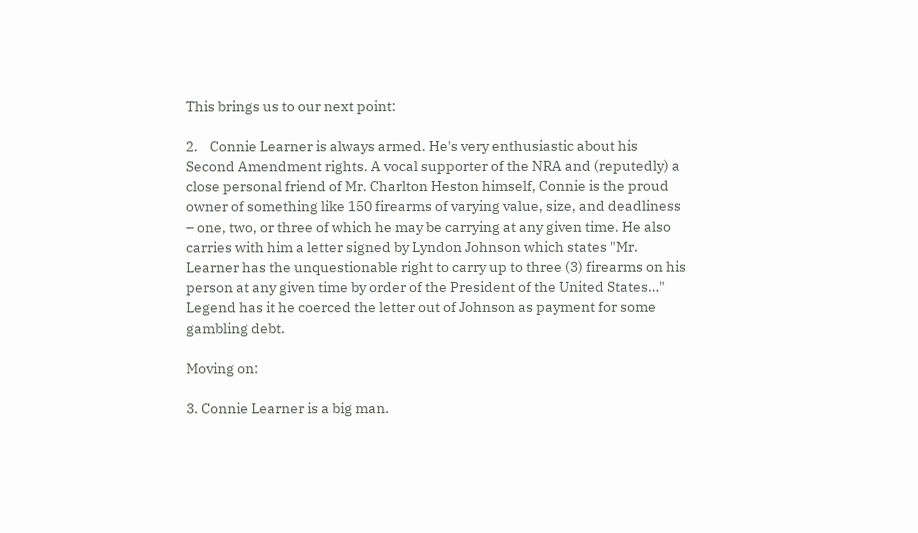This brings us to our next point:

2.    Connie Learner is always armed. He's very enthusiastic about his Second Amendment rights. A vocal supporter of the NRA and (reputedly) a close personal friend of Mr. Charlton Heston himself, Connie is the proud owner of something like 150 firearms of varying value, size, and deadliness – one, two, or three of which he may be carrying at any given time. He also carries with him a letter signed by Lyndon Johnson which states "Mr. Learner has the unquestionable right to carry up to three (3) firearms on his person at any given time by order of the President of the United States…" Legend has it he coerced the letter out of Johnson as payment for some gambling debt.

Moving on:

3. Connie Learner is a big man.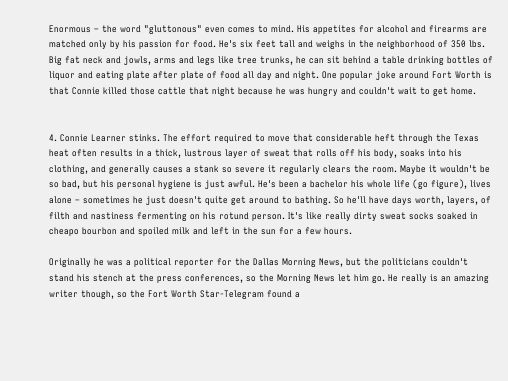Enormous – the word "gluttonous" even comes to mind. His appetites for alcohol and firearms are matched only by his passion for food. He's six feet tall and weighs in the neighborhood of 350 lbs. Big fat neck and jowls, arms and legs like tree trunks, he can sit behind a table drinking bottles of liquor and eating plate after plate of food all day and night. One popular joke around Fort Worth is that Connie killed those cattle that night because he was hungry and couldn't wait to get home.


4. Connie Learner stinks. The effort required to move that considerable heft through the Texas heat often results in a thick, lustrous layer of sweat that rolls off his body, soaks into his clothing, and generally causes a stank so severe it regularly clears the room. Maybe it wouldn't be so bad, but his personal hygiene is just awful. He's been a bachelor his whole life (go figure), lives alone – sometimes he just doesn't quite get around to bathing. So he'll have days worth, layers, of filth and nastiness fermenting on his rotund person. It's like really dirty sweat socks soaked in cheapo bourbon and spoiled milk and left in the sun for a few hours.

Originally he was a political reporter for the Dallas Morning News, but the politicians couldn't stand his stench at the press conferences, so the Morning News let him go. He really is an amazing writer though, so the Fort Worth Star-Telegram found a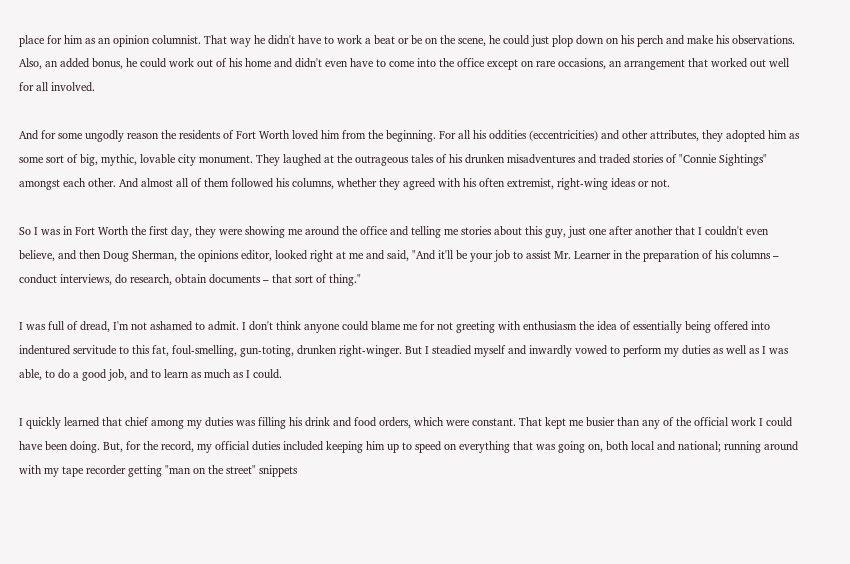place for him as an opinion columnist. That way he didn't have to work a beat or be on the scene, he could just plop down on his perch and make his observations. Also, an added bonus, he could work out of his home and didn't even have to come into the office except on rare occasions, an arrangement that worked out well for all involved.

And for some ungodly reason the residents of Fort Worth loved him from the beginning. For all his oddities (eccentricities) and other attributes, they adopted him as some sort of big, mythic, lovable city monument. They laughed at the outrageous tales of his drunken misadventures and traded stories of "Connie Sightings" amongst each other. And almost all of them followed his columns, whether they agreed with his often extremist, right-wing ideas or not.

So I was in Fort Worth the first day, they were showing me around the office and telling me stories about this guy, just one after another that I couldn't even believe, and then Doug Sherman, the opinions editor, looked right at me and said, "And it'll be your job to assist Mr. Learner in the preparation of his columns – conduct interviews, do research, obtain documents – that sort of thing."

I was full of dread, I'm not ashamed to admit. I don't think anyone could blame me for not greeting with enthusiasm the idea of essentially being offered into indentured servitude to this fat, foul-smelling, gun-toting, drunken right-winger. But I steadied myself and inwardly vowed to perform my duties as well as I was able, to do a good job, and to learn as much as I could.

I quickly learned that chief among my duties was filling his drink and food orders, which were constant. That kept me busier than any of the official work I could have been doing. But, for the record, my official duties included keeping him up to speed on everything that was going on, both local and national; running around with my tape recorder getting "man on the street" snippets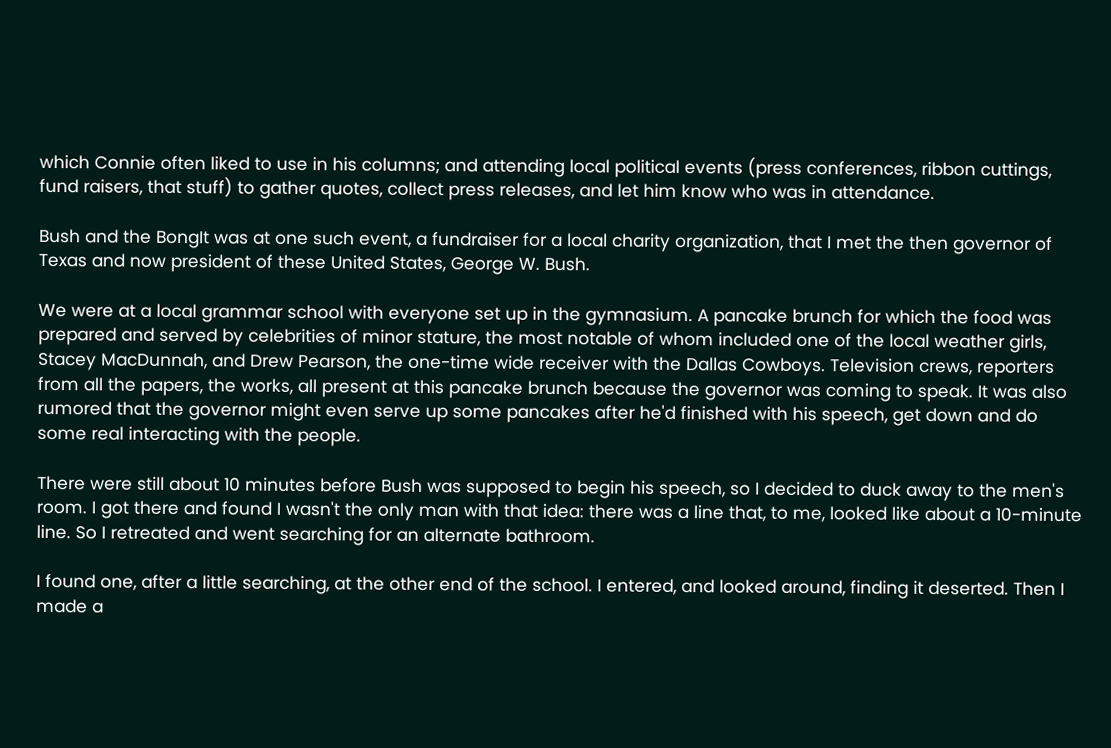which Connie often liked to use in his columns; and attending local political events (press conferences, ribbon cuttings, fund raisers, that stuff) to gather quotes, collect press releases, and let him know who was in attendance.

Bush and the BongIt was at one such event, a fundraiser for a local charity organization, that I met the then governor of Texas and now president of these United States, George W. Bush.

We were at a local grammar school with everyone set up in the gymnasium. A pancake brunch for which the food was prepared and served by celebrities of minor stature, the most notable of whom included one of the local weather girls, Stacey MacDunnah, and Drew Pearson, the one-time wide receiver with the Dallas Cowboys. Television crews, reporters from all the papers, the works, all present at this pancake brunch because the governor was coming to speak. It was also rumored that the governor might even serve up some pancakes after he'd finished with his speech, get down and do some real interacting with the people.

There were still about 10 minutes before Bush was supposed to begin his speech, so I decided to duck away to the men's room. I got there and found I wasn't the only man with that idea: there was a line that, to me, looked like about a 10-minute line. So I retreated and went searching for an alternate bathroom.

I found one, after a little searching, at the other end of the school. I entered, and looked around, finding it deserted. Then I made a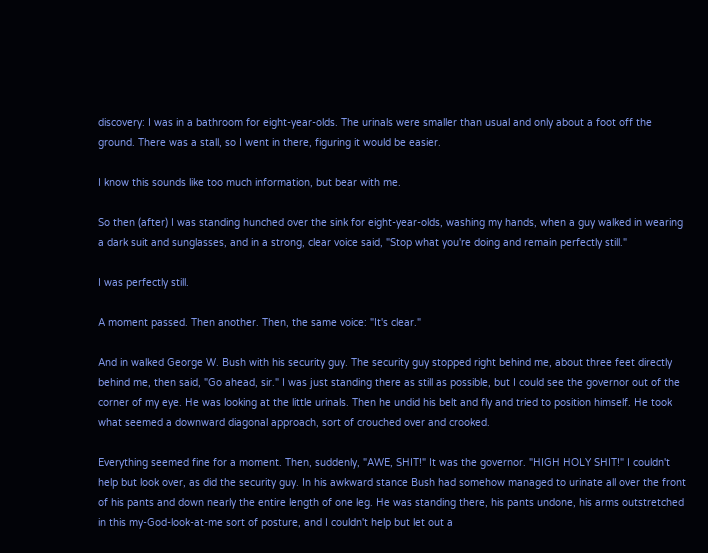discovery: I was in a bathroom for eight-year-olds. The urinals were smaller than usual and only about a foot off the ground. There was a stall, so I went in there, figuring it would be easier.

I know this sounds like too much information, but bear with me.

So then (after) I was standing hunched over the sink for eight-year-olds, washing my hands, when a guy walked in wearing a dark suit and sunglasses, and in a strong, clear voice said, "Stop what you're doing and remain perfectly still."

I was perfectly still.

A moment passed. Then another. Then, the same voice: "It's clear."

And in walked George W. Bush with his security guy. The security guy stopped right behind me, about three feet directly behind me, then said, "Go ahead, sir." I was just standing there as still as possible, but I could see the governor out of the corner of my eye. He was looking at the little urinals. Then he undid his belt and fly and tried to position himself. He took what seemed a downward diagonal approach, sort of crouched over and crooked.

Everything seemed fine for a moment. Then, suddenly, "AWE, SHIT!" It was the governor. "HIGH HOLY SHIT!" I couldn't help but look over, as did the security guy. In his awkward stance Bush had somehow managed to urinate all over the front of his pants and down nearly the entire length of one leg. He was standing there, his pants undone, his arms outstretched in this my-God-look-at-me sort of posture, and I couldn't help but let out a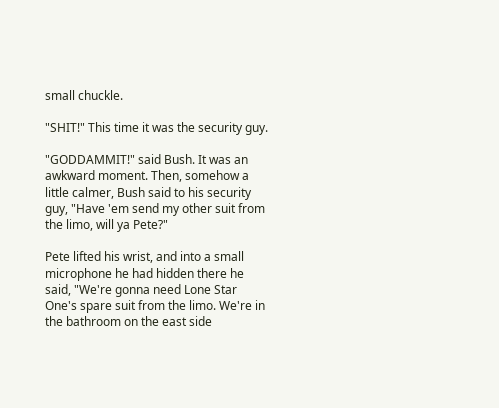small chuckle.

"SHIT!" This time it was the security guy.

"GODDAMMIT!" said Bush. It was an awkward moment. Then, somehow a little calmer, Bush said to his security guy, "Have 'em send my other suit from the limo, will ya Pete?"

Pete lifted his wrist, and into a small microphone he had hidden there he said, "We're gonna need Lone Star One's spare suit from the limo. We're in the bathroom on the east side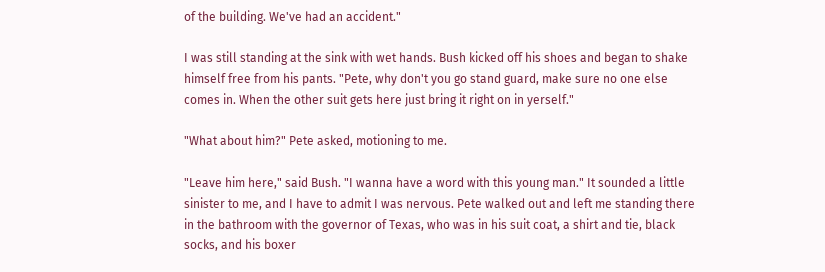of the building. We've had an accident."

I was still standing at the sink with wet hands. Bush kicked off his shoes and began to shake himself free from his pants. "Pete, why don't you go stand guard, make sure no one else comes in. When the other suit gets here just bring it right on in yerself."

"What about him?" Pete asked, motioning to me.

"Leave him here," said Bush. "I wanna have a word with this young man." It sounded a little sinister to me, and I have to admit I was nervous. Pete walked out and left me standing there in the bathroom with the governor of Texas, who was in his suit coat, a shirt and tie, black socks, and his boxer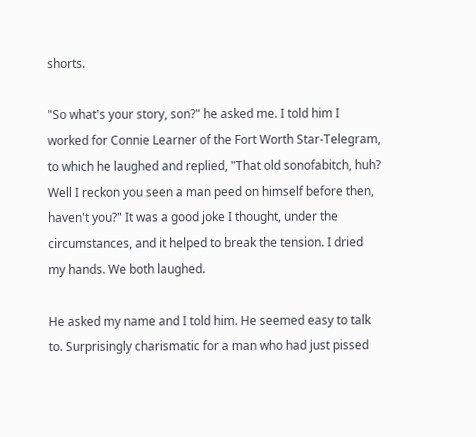shorts.

"So what's your story, son?" he asked me. I told him I worked for Connie Learner of the Fort Worth Star-Telegram, to which he laughed and replied, "That old sonofabitch, huh? Well I reckon you seen a man peed on himself before then, haven't you?" It was a good joke I thought, under the circumstances, and it helped to break the tension. I dried my hands. We both laughed.

He asked my name and I told him. He seemed easy to talk to. Surprisingly charismatic for a man who had just pissed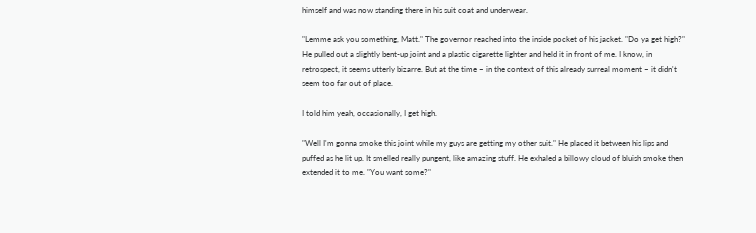himself and was now standing there in his suit coat and underwear.

"Lemme ask you something, Matt." The governor reached into the inside pocket of his jacket. "Do ya get high?" He pulled out a slightly bent-up joint and a plastic cigarette lighter and held it in front of me. I know, in retrospect, it seems utterly bizarre. But at the time – in the context of this already surreal moment – it didn't seem too far out of place.

I told him yeah, occasionally, I get high.

"Well I'm gonna smoke this joint while my guys are getting my other suit." He placed it between his lips and puffed as he lit up. It smelled really pungent, like amazing stuff. He exhaled a billowy cloud of bluish smoke then extended it to me. "You want some?"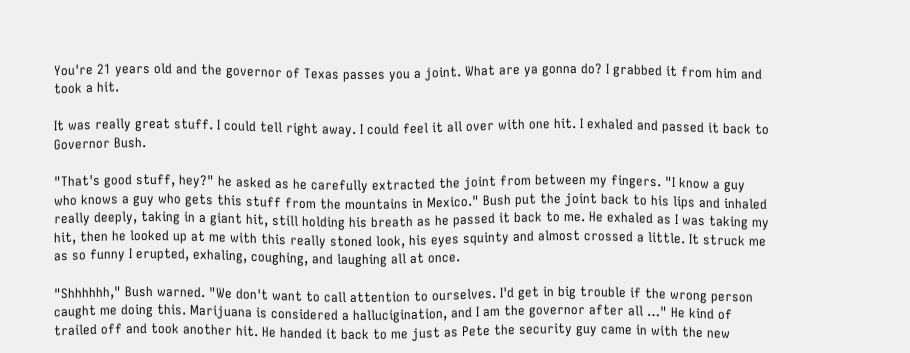You're 21 years old and the governor of Texas passes you a joint. What are ya gonna do? I grabbed it from him and took a hit.

It was really great stuff. I could tell right away. I could feel it all over with one hit. I exhaled and passed it back to Governor Bush.

"That's good stuff, hey?" he asked as he carefully extracted the joint from between my fingers. "I know a guy who knows a guy who gets this stuff from the mountains in Mexico." Bush put the joint back to his lips and inhaled really deeply, taking in a giant hit, still holding his breath as he passed it back to me. He exhaled as I was taking my hit, then he looked up at me with this really stoned look, his eyes squinty and almost crossed a little. It struck me as so funny I erupted, exhaling, coughing, and laughing all at once.

"Shhhhhh," Bush warned. "We don't want to call attention to ourselves. I'd get in big trouble if the wrong person caught me doing this. Marijuana is considered a hallucigination, and I am the governor after all …" He kind of trailed off and took another hit. He handed it back to me just as Pete the security guy came in with the new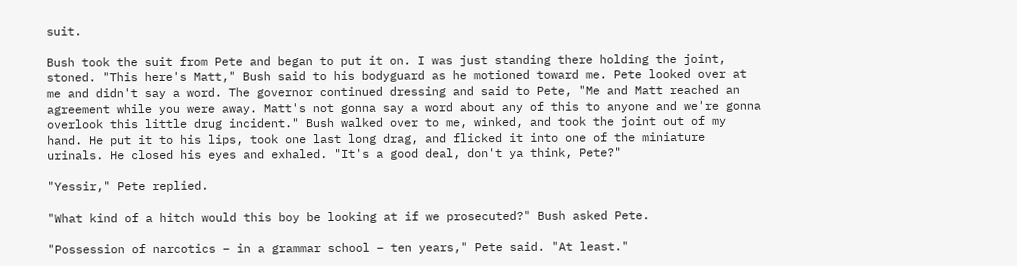suit.

Bush took the suit from Pete and began to put it on. I was just standing there holding the joint, stoned. "This here's Matt," Bush said to his bodyguard as he motioned toward me. Pete looked over at me and didn't say a word. The governor continued dressing and said to Pete, "Me and Matt reached an agreement while you were away. Matt's not gonna say a word about any of this to anyone and we're gonna overlook this little drug incident." Bush walked over to me, winked, and took the joint out of my hand. He put it to his lips, took one last long drag, and flicked it into one of the miniature urinals. He closed his eyes and exhaled. "It's a good deal, don't ya think, Pete?"

"Yessir," Pete replied.

"What kind of a hitch would this boy be looking at if we prosecuted?" Bush asked Pete.

"Possession of narcotics – in a grammar school – ten years," Pete said. "At least."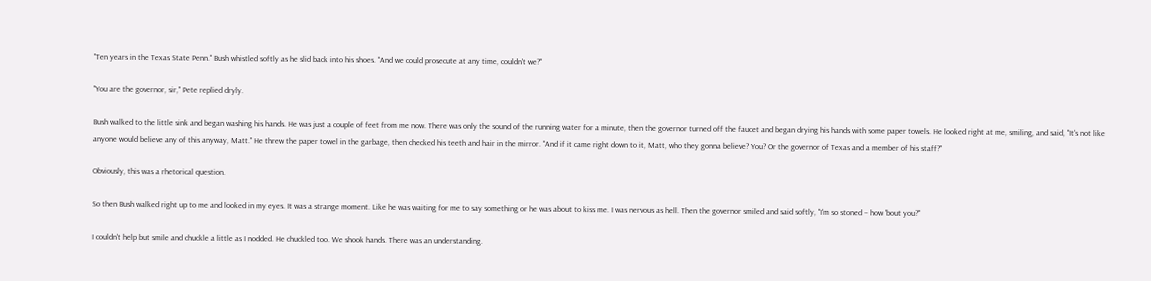"Ten years in the Texas State Penn." Bush whistled softly as he slid back into his shoes. "And we could prosecute at any time, couldn't we?"

"You are the governor, sir," Pete replied dryly.

Bush walked to the little sink and began washing his hands. He was just a couple of feet from me now. There was only the sound of the running water for a minute, then the governor turned off the faucet and began drying his hands with some paper towels. He looked right at me, smiling, and said, "It's not like anyone would believe any of this anyway, Matt." He threw the paper towel in the garbage, then checked his teeth and hair in the mirror. "And if it came right down to it, Matt, who they gonna believe? You? Or the governor of Texas and a member of his staff?"

Obviously, this was a rhetorical question.

So then Bush walked right up to me and looked in my eyes. It was a strange moment. Like he was waiting for me to say something or he was about to kiss me. I was nervous as hell. Then the governor smiled and said softly, "I'm so stoned – how 'bout you?"

I couldn't help but smile and chuckle a little as I nodded. He chuckled too. We shook hands. There was an understanding.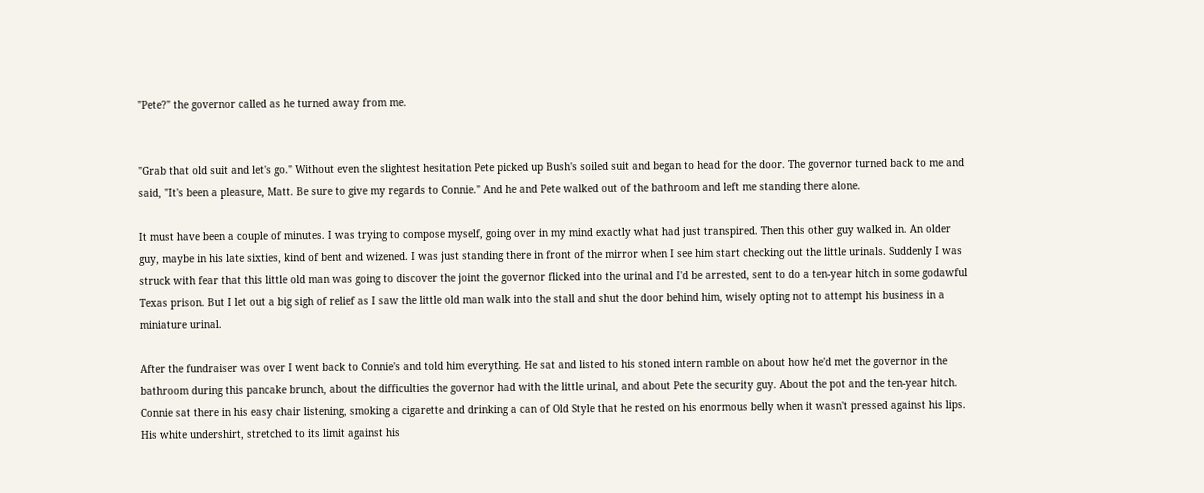"Pete?" the governor called as he turned away from me.


"Grab that old suit and let's go." Without even the slightest hesitation Pete picked up Bush's soiled suit and began to head for the door. The governor turned back to me and said, "It's been a pleasure, Matt. Be sure to give my regards to Connie." And he and Pete walked out of the bathroom and left me standing there alone.

It must have been a couple of minutes. I was trying to compose myself, going over in my mind exactly what had just transpired. Then this other guy walked in. An older guy, maybe in his late sixties, kind of bent and wizened. I was just standing there in front of the mirror when I see him start checking out the little urinals. Suddenly I was struck with fear that this little old man was going to discover the joint the governor flicked into the urinal and I'd be arrested, sent to do a ten-year hitch in some godawful Texas prison. But I let out a big sigh of relief as I saw the little old man walk into the stall and shut the door behind him, wisely opting not to attempt his business in a miniature urinal.

After the fundraiser was over I went back to Connie's and told him everything. He sat and listed to his stoned intern ramble on about how he'd met the governor in the bathroom during this pancake brunch, about the difficulties the governor had with the little urinal, and about Pete the security guy. About the pot and the ten-year hitch. Connie sat there in his easy chair listening, smoking a cigarette and drinking a can of Old Style that he rested on his enormous belly when it wasn't pressed against his lips. His white undershirt, stretched to its limit against his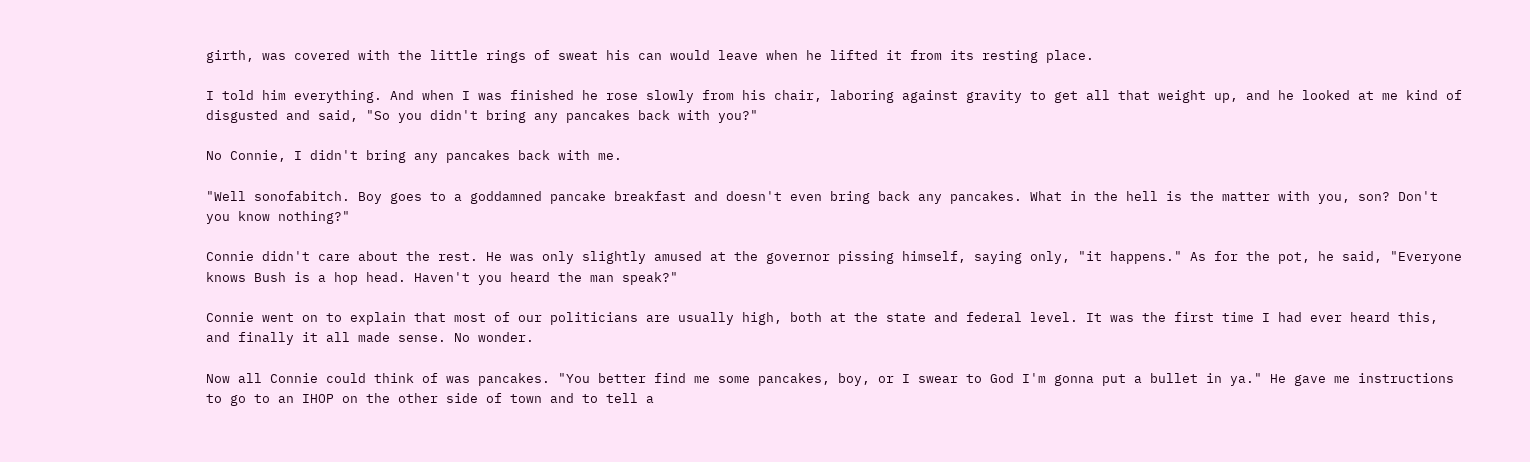girth, was covered with the little rings of sweat his can would leave when he lifted it from its resting place.

I told him everything. And when I was finished he rose slowly from his chair, laboring against gravity to get all that weight up, and he looked at me kind of disgusted and said, "So you didn't bring any pancakes back with you?"

No Connie, I didn't bring any pancakes back with me.

"Well sonofabitch. Boy goes to a goddamned pancake breakfast and doesn't even bring back any pancakes. What in the hell is the matter with you, son? Don't you know nothing?"

Connie didn't care about the rest. He was only slightly amused at the governor pissing himself, saying only, "it happens." As for the pot, he said, "Everyone knows Bush is a hop head. Haven't you heard the man speak?"

Connie went on to explain that most of our politicians are usually high, both at the state and federal level. It was the first time I had ever heard this, and finally it all made sense. No wonder.

Now all Connie could think of was pancakes. "You better find me some pancakes, boy, or I swear to God I'm gonna put a bullet in ya." He gave me instructions to go to an IHOP on the other side of town and to tell a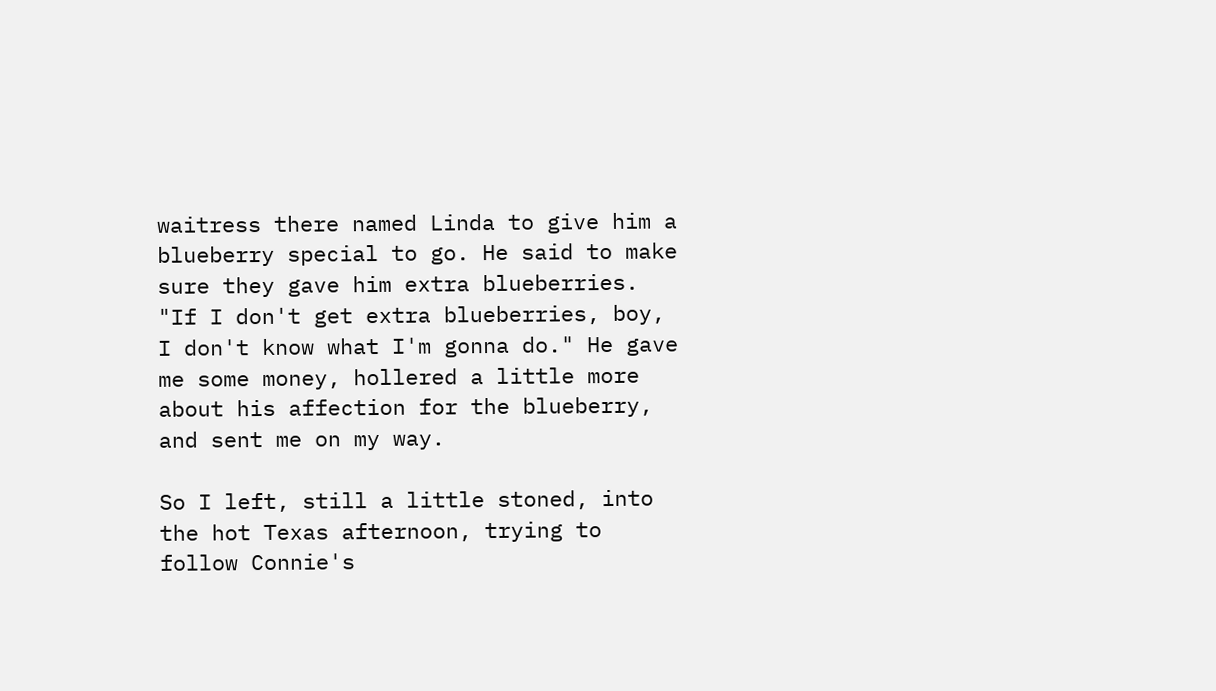waitress there named Linda to give him a blueberry special to go. He said to make sure they gave him extra blueberries. "If I don't get extra blueberries, boy, I don't know what I'm gonna do." He gave me some money, hollered a little more about his affection for the blueberry, and sent me on my way.

So I left, still a little stoned, into the hot Texas afternoon, trying to follow Connie's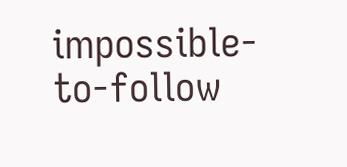impossible-to-follow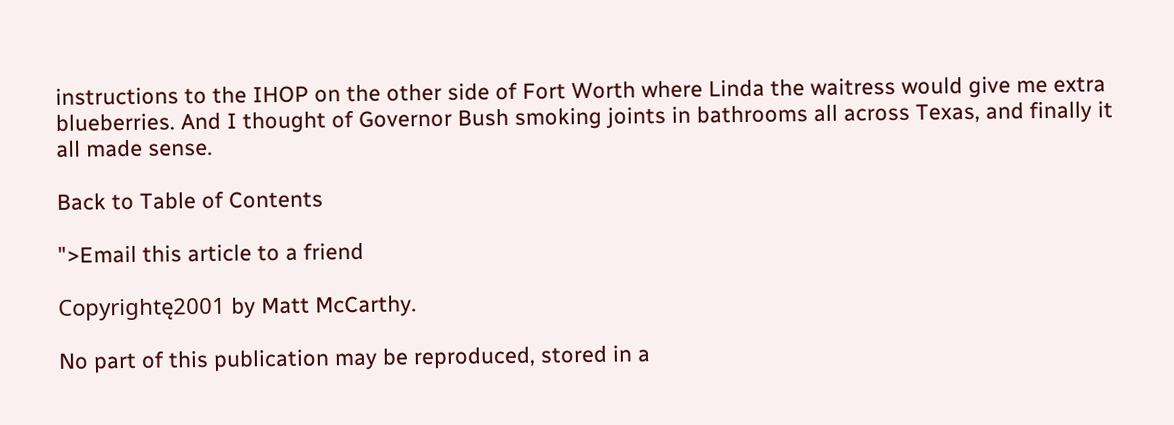instructions to the IHOP on the other side of Fort Worth where Linda the waitress would give me extra blueberries. And I thought of Governor Bush smoking joints in bathrooms all across Texas, and finally it all made sense.

Back to Table of Contents

">Email this article to a friend

Copyrightę2001 by Matt McCarthy.

No part of this publication may be reproduced, stored in a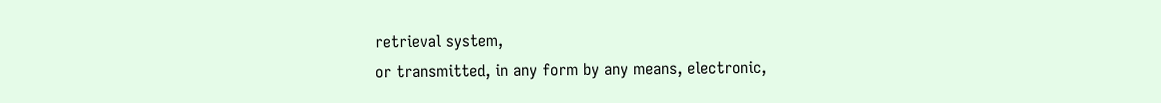retrieval system,
or transmitted, in any form by any means, electronic,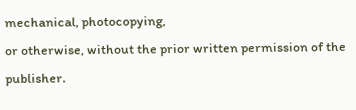mechanical, photocopying,
or otherwise, without the prior written permission of the publisher.